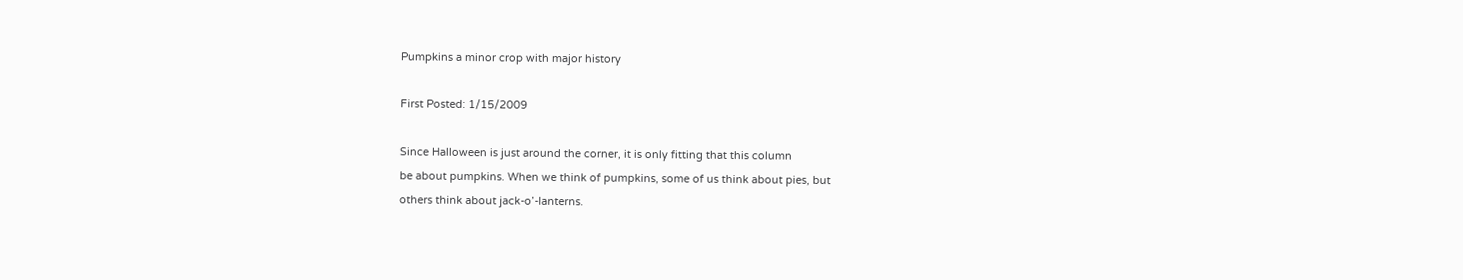Pumpkins a minor crop with major history

First Posted: 1/15/2009

Since Halloween is just around the corner, it is only fitting that this column
be about pumpkins. When we think of pumpkins, some of us think about pies, but
others think about jack-o’-lanterns.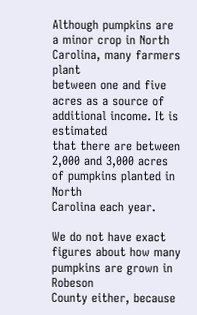Although pumpkins are a minor crop in North Carolina, many farmers plant
between one and five acres as a source of additional income. It is estimated
that there are between 2,000 and 3,000 acres of pumpkins planted in North
Carolina each year.

We do not have exact figures about how many pumpkins are grown in Robeson
County either, because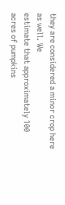they are considered a minor crop here as well. We
estimate that approximately 100 acres of pumpkins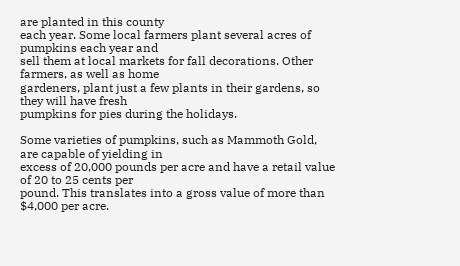are planted in this county
each year. Some local farmers plant several acres of pumpkins each year and
sell them at local markets for fall decorations. Other farmers, as well as home
gardeners, plant just a few plants in their gardens, so they will have fresh
pumpkins for pies during the holidays.

Some varieties of pumpkins, such as Mammoth Gold, are capable of yielding in
excess of 20,000 pounds per acre and have a retail value of 20 to 25 cents per
pound. This translates into a gross value of more than $4,000 per acre.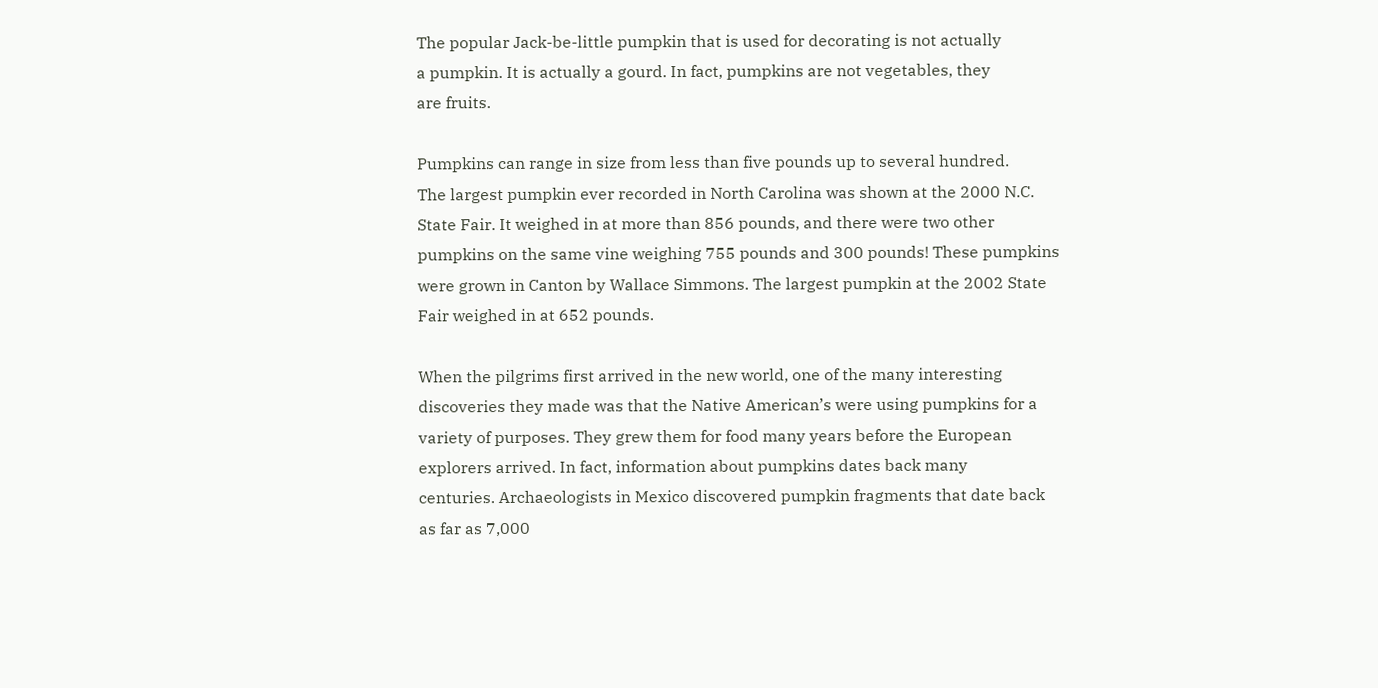The popular Jack-be-little pumpkin that is used for decorating is not actually
a pumpkin. It is actually a gourd. In fact, pumpkins are not vegetables, they
are fruits.

Pumpkins can range in size from less than five pounds up to several hundred.
The largest pumpkin ever recorded in North Carolina was shown at the 2000 N.C.
State Fair. It weighed in at more than 856 pounds, and there were two other
pumpkins on the same vine weighing 755 pounds and 300 pounds! These pumpkins
were grown in Canton by Wallace Simmons. The largest pumpkin at the 2002 State
Fair weighed in at 652 pounds.

When the pilgrims first arrived in the new world, one of the many interesting
discoveries they made was that the Native American’s were using pumpkins for a
variety of purposes. They grew them for food many years before the European
explorers arrived. In fact, information about pumpkins dates back many
centuries. Archaeologists in Mexico discovered pumpkin fragments that date back
as far as 7,000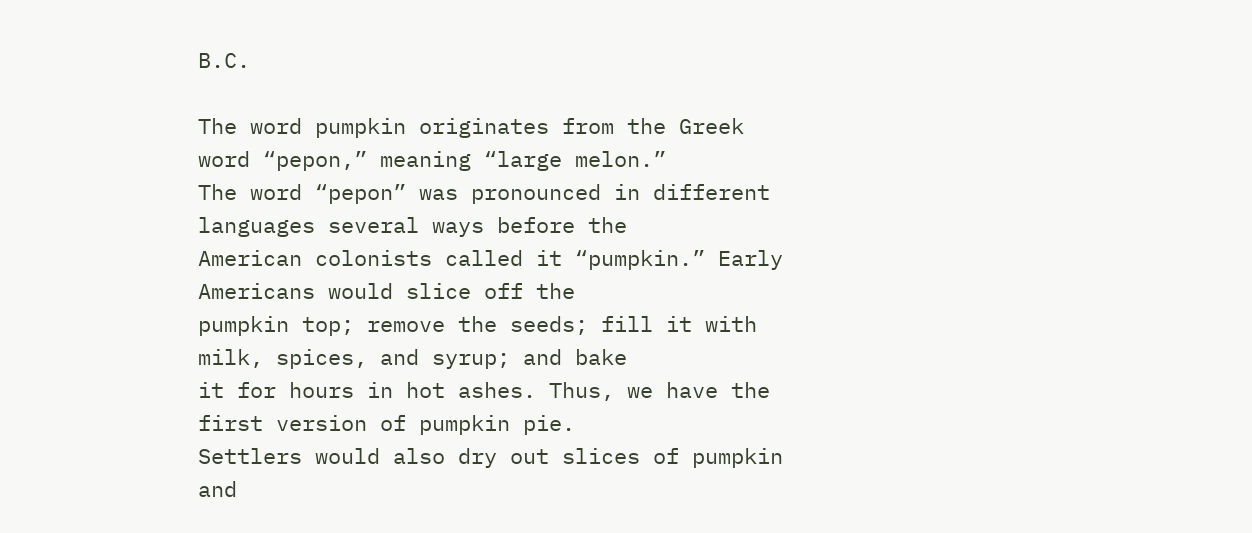B.C.

The word pumpkin originates from the Greek word “pepon,” meaning “large melon.”
The word “pepon” was pronounced in different languages several ways before the
American colonists called it “pumpkin.” Early Americans would slice off the
pumpkin top; remove the seeds; fill it with milk, spices, and syrup; and bake
it for hours in hot ashes. Thus, we have the first version of pumpkin pie.
Settlers would also dry out slices of pumpkin and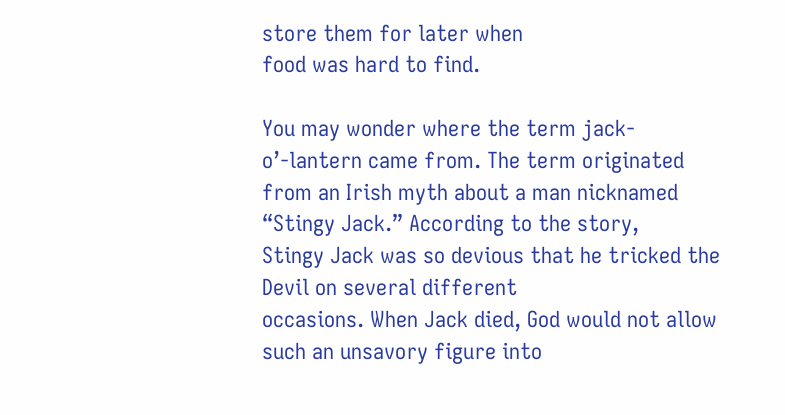store them for later when
food was hard to find.

You may wonder where the term jack-o’-lantern came from. The term originated
from an Irish myth about a man nicknamed “Stingy Jack.” According to the story,
Stingy Jack was so devious that he tricked the Devil on several different
occasions. When Jack died, God would not allow such an unsavory figure into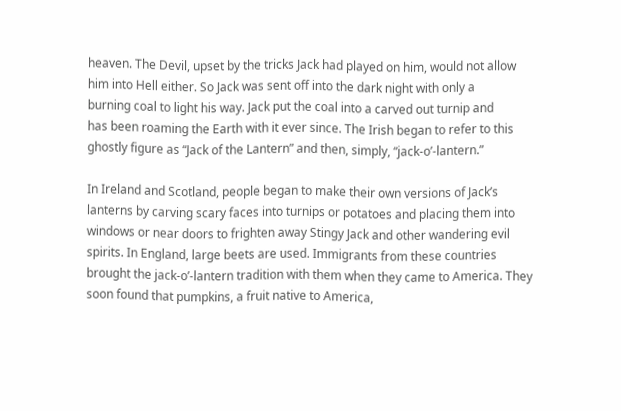heaven. The Devil, upset by the tricks Jack had played on him, would not allow
him into Hell either. So Jack was sent off into the dark night with only a
burning coal to light his way. Jack put the coal into a carved out turnip and
has been roaming the Earth with it ever since. The Irish began to refer to this
ghostly figure as “Jack of the Lantern” and then, simply, “jack-o’-lantern.”

In Ireland and Scotland, people began to make their own versions of Jack’s
lanterns by carving scary faces into turnips or potatoes and placing them into
windows or near doors to frighten away Stingy Jack and other wandering evil
spirits. In England, large beets are used. Immigrants from these countries
brought the jack-o’-lantern tradition with them when they came to America. They
soon found that pumpkins, a fruit native to America,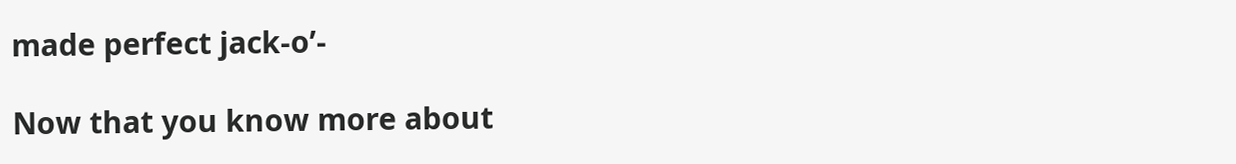made perfect jack-o’-

Now that you know more about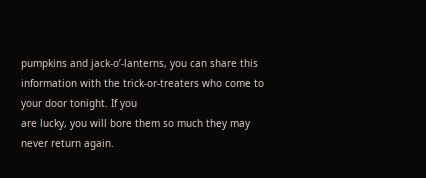pumpkins and jack-o’-lanterns, you can share this
information with the trick-or-treaters who come to your door tonight. If you
are lucky, you will bore them so much they may never return again.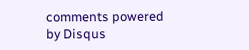comments powered by Disqus